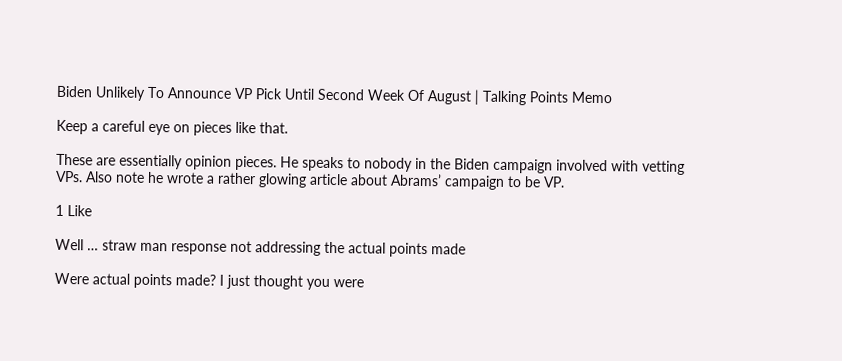Biden Unlikely To Announce VP Pick Until Second Week Of August | Talking Points Memo

Keep a careful eye on pieces like that.

These are essentially opinion pieces. He speaks to nobody in the Biden campaign involved with vetting VPs. Also note he wrote a rather glowing article about Abrams’ campaign to be VP.

1 Like

Well … straw man response not addressing the actual points made

Were actual points made? I just thought you were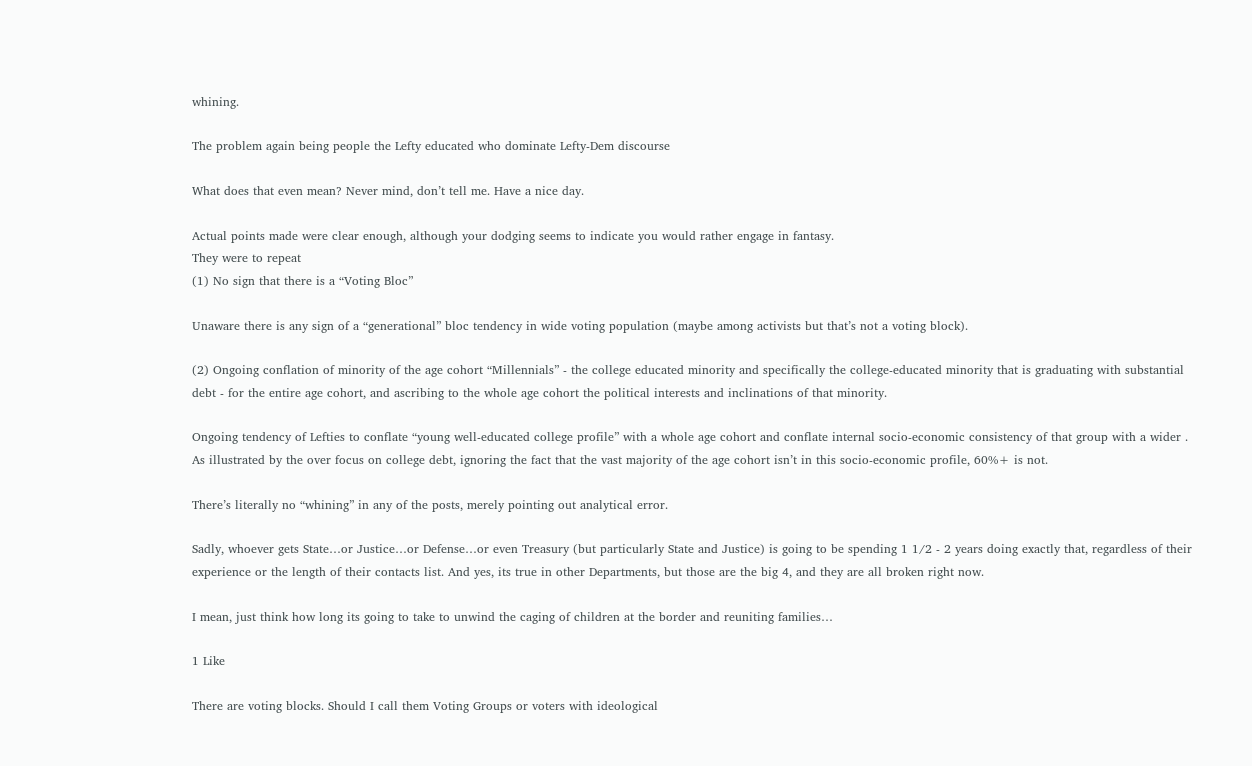whining.

The problem again being people the Lefty educated who dominate Lefty-Dem discourse

What does that even mean? Never mind, don’t tell me. Have a nice day.

Actual points made were clear enough, although your dodging seems to indicate you would rather engage in fantasy.
They were to repeat
(1) No sign that there is a “Voting Bloc”

Unaware there is any sign of a “generational” bloc tendency in wide voting population (maybe among activists but that’s not a voting block).

(2) Ongoing conflation of minority of the age cohort “Millennials” - the college educated minority and specifically the college-educated minority that is graduating with substantial debt - for the entire age cohort, and ascribing to the whole age cohort the political interests and inclinations of that minority.

Ongoing tendency of Lefties to conflate “young well-educated college profile” with a whole age cohort and conflate internal socio-economic consistency of that group with a wider . As illustrated by the over focus on college debt, ignoring the fact that the vast majority of the age cohort isn’t in this socio-economic profile, 60%+ is not.

There’s literally no “whining” in any of the posts, merely pointing out analytical error.

Sadly, whoever gets State…or Justice…or Defense…or even Treasury (but particularly State and Justice) is going to be spending 1 1/2 - 2 years doing exactly that, regardless of their experience or the length of their contacts list. And yes, its true in other Departments, but those are the big 4, and they are all broken right now.

I mean, just think how long its going to take to unwind the caging of children at the border and reuniting families…

1 Like

There are voting blocks. Should I call them Voting Groups or voters with ideological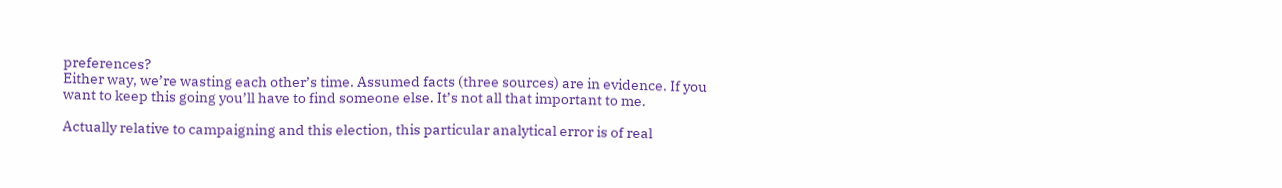preferences?
Either way, we’re wasting each other’s time. Assumed facts (three sources) are in evidence. If you want to keep this going you’ll have to find someone else. It’s not all that important to me.

Actually relative to campaigning and this election, this particular analytical error is of real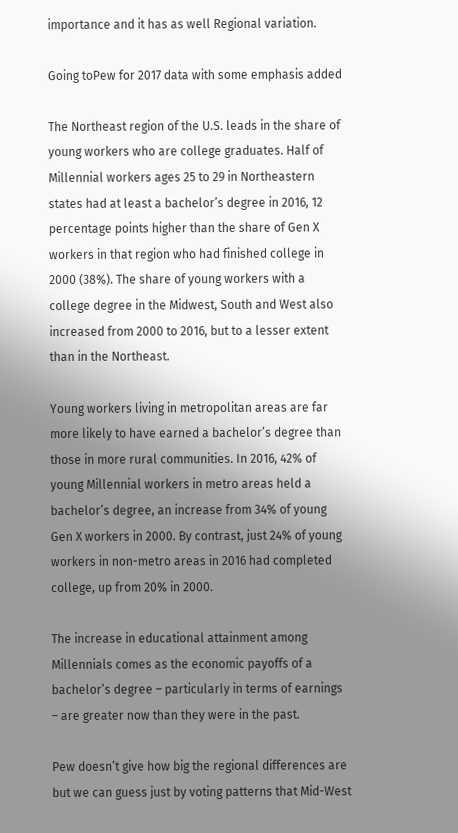importance and it has as well Regional variation.

Going toPew for 2017 data with some emphasis added

The Northeast region of the U.S. leads in the share of young workers who are college graduates. Half of Millennial workers ages 25 to 29 in Northeastern states had at least a bachelor’s degree in 2016, 12 percentage points higher than the share of Gen X workers in that region who had finished college in 2000 (38%). The share of young workers with a college degree in the Midwest, South and West also increased from 2000 to 2016, but to a lesser extent than in the Northeast.

Young workers living in metropolitan areas are far more likely to have earned a bachelor’s degree than those in more rural communities. In 2016, 42% of young Millennial workers in metro areas held a bachelor’s degree, an increase from 34% of young Gen X workers in 2000. By contrast, just 24% of young workers in non-metro areas in 2016 had completed college, up from 20% in 2000.

The increase in educational attainment among Millennials comes as the economic payoffs of a bachelor’s degree – particularly in terms of earnings – are greater now than they were in the past.

Pew doesn’t give how big the regional differences are but we can guess just by voting patterns that Mid-West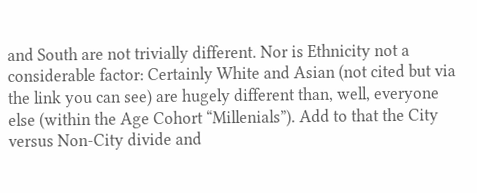and South are not trivially different. Nor is Ethnicity not a considerable factor: Certainly White and Asian (not cited but via the link you can see) are hugely different than, well, everyone else (within the Age Cohort “Millenials”). Add to that the City versus Non-City divide and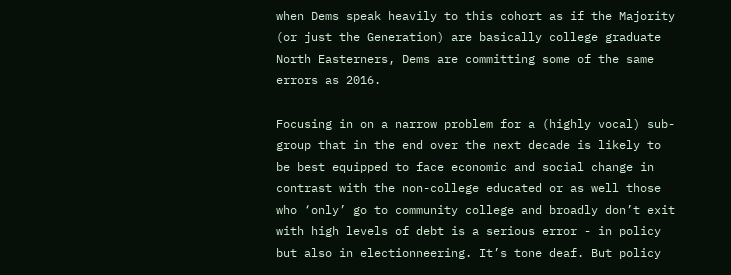when Dems speak heavily to this cohort as if the Majority (or just the Generation) are basically college graduate North Easterners, Dems are committing some of the same errors as 2016.

Focusing in on a narrow problem for a (highly vocal) sub-group that in the end over the next decade is likely to be best equipped to face economic and social change in contrast with the non-college educated or as well those who ‘only’ go to community college and broadly don’t exit with high levels of debt is a serious error - in policy but also in electionneering. It’s tone deaf. But policy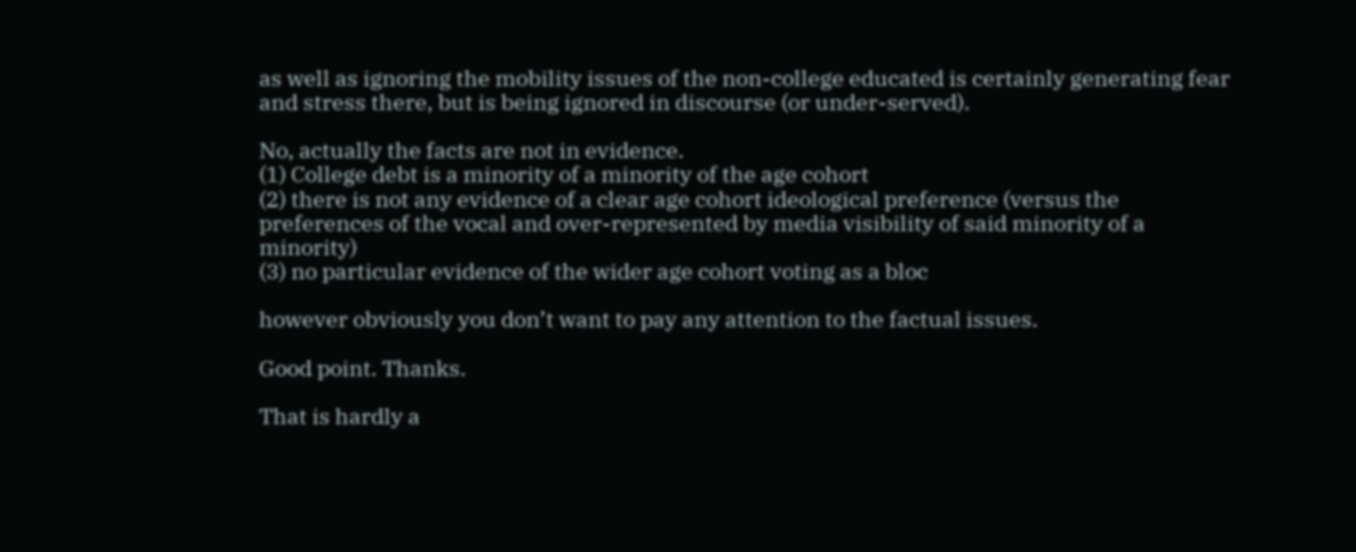as well as ignoring the mobility issues of the non-college educated is certainly generating fear and stress there, but is being ignored in discourse (or under-served).

No, actually the facts are not in evidence.
(1) College debt is a minority of a minority of the age cohort
(2) there is not any evidence of a clear age cohort ideological preference (versus the preferences of the vocal and over-represented by media visibility of said minority of a minority)
(3) no particular evidence of the wider age cohort voting as a bloc

however obviously you don’t want to pay any attention to the factual issues.

Good point. Thanks.

That is hardly a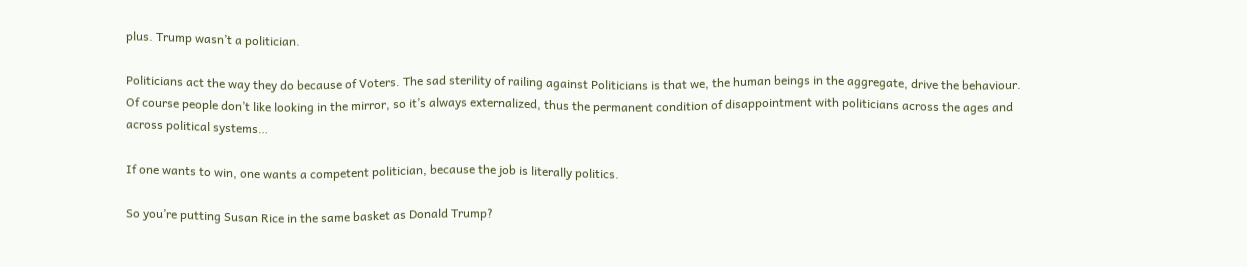plus. Trump wasn’t a politician.

Politicians act the way they do because of Voters. The sad sterility of railing against Politicians is that we, the human beings in the aggregate, drive the behaviour. Of course people don’t like looking in the mirror, so it’s always externalized, thus the permanent condition of disappointment with politicians across the ages and across political systems…

If one wants to win, one wants a competent politician, because the job is literally politics.

So you’re putting Susan Rice in the same basket as Donald Trump?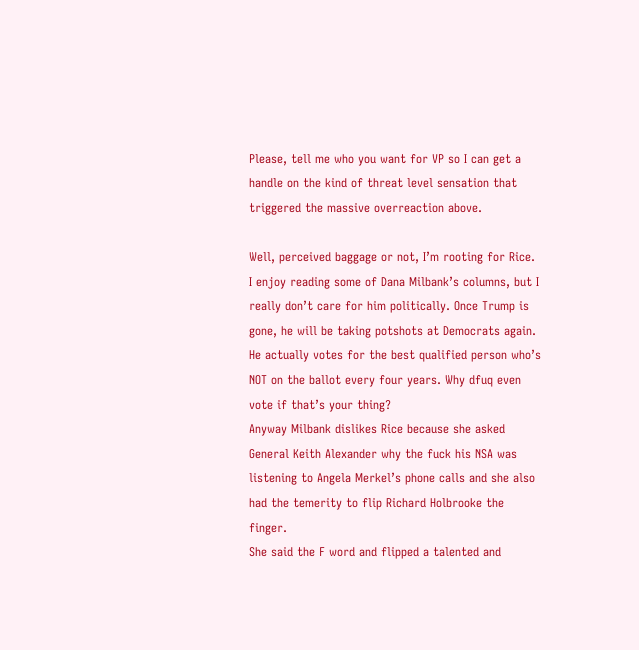Please, tell me who you want for VP so I can get a handle on the kind of threat level sensation that triggered the massive overreaction above.

Well, perceived baggage or not, I’m rooting for Rice.
I enjoy reading some of Dana Milbank’s columns, but I really don’t care for him politically. Once Trump is gone, he will be taking potshots at Democrats again. He actually votes for the best qualified person who’s NOT on the ballot every four years. Why dfuq even vote if that’s your thing?
Anyway Milbank dislikes Rice because she asked General Keith Alexander why the fuck his NSA was listening to Angela Merkel’s phone calls and she also had the temerity to flip Richard Holbrooke the finger.
She said the F word and flipped a talented and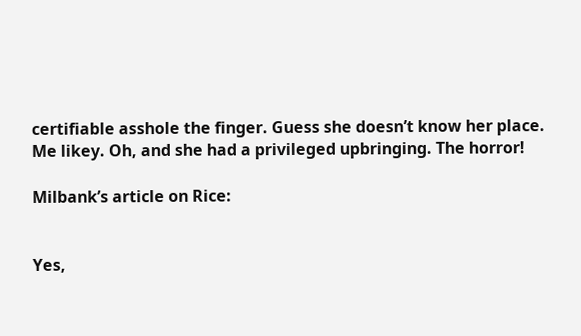certifiable asshole the finger. Guess she doesn’t know her place. Me likey. Oh, and she had a privileged upbringing. The horror!

Milbank’s article on Rice:


Yes,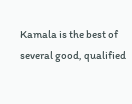Kamala is the best of several good, qualified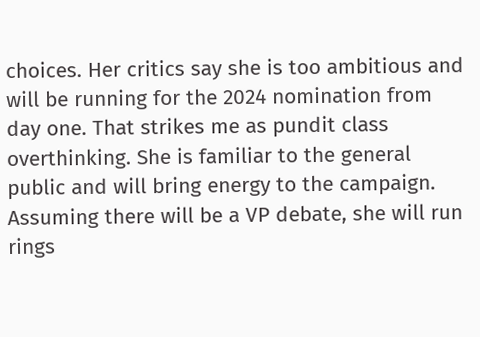choices. Her critics say she is too ambitious and will be running for the 2024 nomination from day one. That strikes me as pundit class overthinking. She is familiar to the general public and will bring energy to the campaign. Assuming there will be a VP debate, she will run rings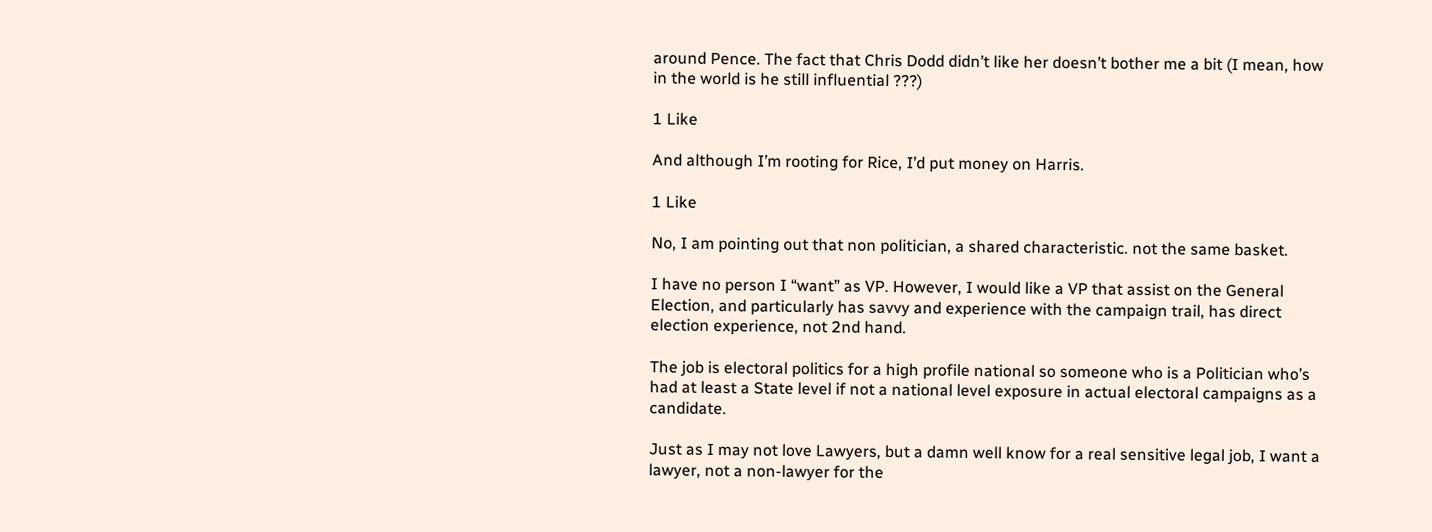around Pence. The fact that Chris Dodd didn’t like her doesn’t bother me a bit (I mean, how in the world is he still influential ???)

1 Like

And although I’m rooting for Rice, I’d put money on Harris.

1 Like

No, I am pointing out that non politician, a shared characteristic. not the same basket.

I have no person I “want” as VP. However, I would like a VP that assist on the General Election, and particularly has savvy and experience with the campaign trail, has direct election experience, not 2nd hand.

The job is electoral politics for a high profile national so someone who is a Politician who’s had at least a State level if not a national level exposure in actual electoral campaigns as a candidate.

Just as I may not love Lawyers, but a damn well know for a real sensitive legal job, I want a lawyer, not a non-lawyer for the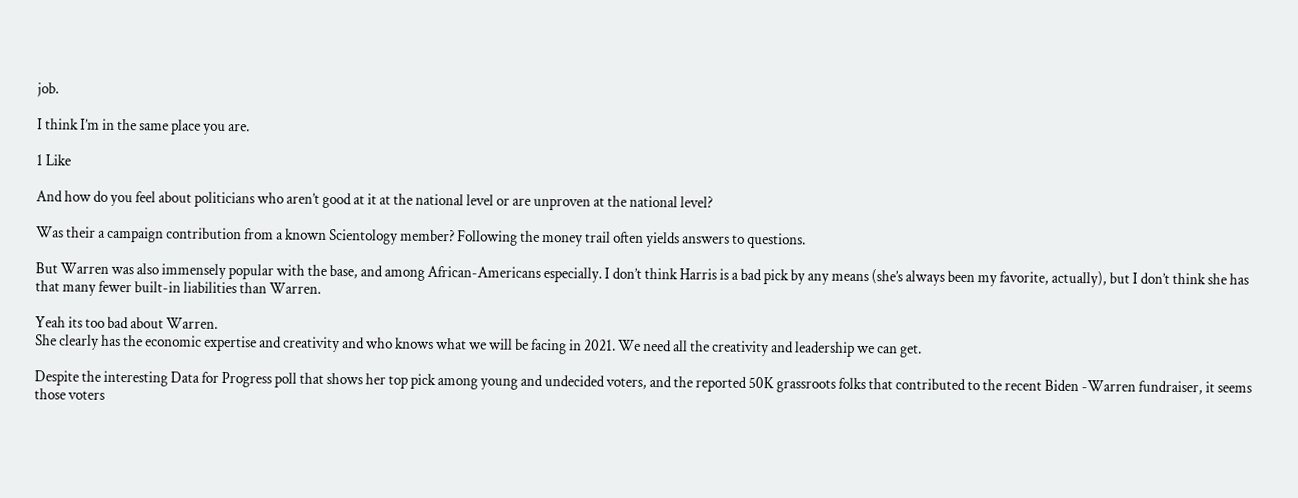job.

I think I’m in the same place you are.

1 Like

And how do you feel about politicians who aren’t good at it at the national level or are unproven at the national level?

Was their a campaign contribution from a known Scientology member? Following the money trail often yields answers to questions.

But Warren was also immensely popular with the base, and among African-Americans especially. I don’t think Harris is a bad pick by any means (she’s always been my favorite, actually), but I don’t think she has that many fewer built-in liabilities than Warren.

Yeah its too bad about Warren.
She clearly has the economic expertise and creativity and who knows what we will be facing in 2021. We need all the creativity and leadership we can get.

Despite the interesting Data for Progress poll that shows her top pick among young and undecided voters, and the reported 50K grassroots folks that contributed to the recent Biden -Warren fundraiser, it seems those voters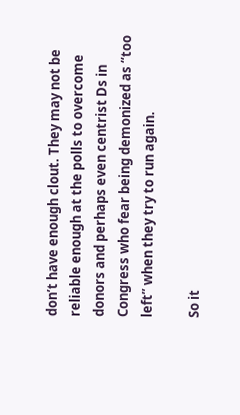don’t have enough clout. They may not be reliable enough at the polls to overcome donors and perhaps even centrist Ds in Congress who fear being demonized as “too left” when they try to run again.

So it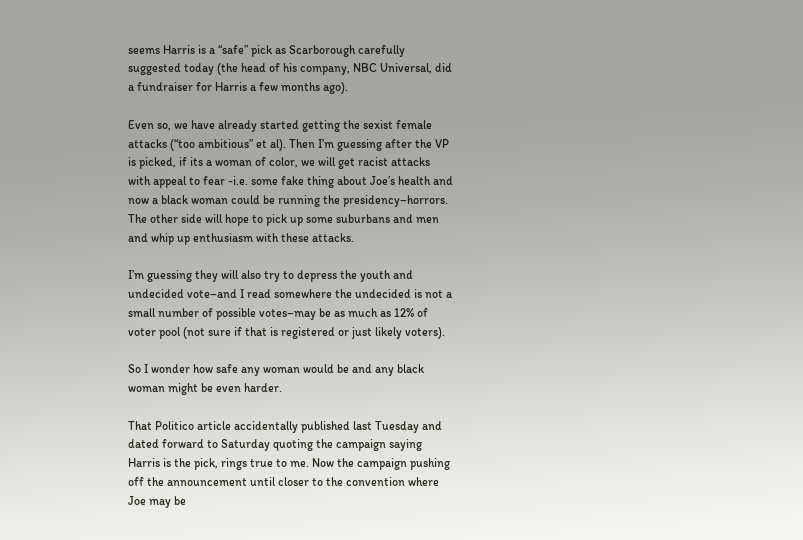seems Harris is a “safe” pick as Scarborough carefully suggested today (the head of his company, NBC Universal, did a fundraiser for Harris a few months ago).

Even so, we have already started getting the sexist female attacks (“too ambitious” et al). Then I’m guessing after the VP is picked, if its a woman of color, we will get racist attacks with appeal to fear -i.e. some fake thing about Joe’s health and now a black woman could be running the presidency–horrors. The other side will hope to pick up some suburbans and men and whip up enthusiasm with these attacks.

I’m guessing they will also try to depress the youth and undecided vote–and I read somewhere the undecided is not a small number of possible votes–may be as much as 12% of voter pool (not sure if that is registered or just likely voters).

So I wonder how safe any woman would be and any black woman might be even harder.

That Politico article accidentally published last Tuesday and dated forward to Saturday quoting the campaign saying Harris is the pick, rings true to me. Now the campaign pushing off the announcement until closer to the convention where Joe may be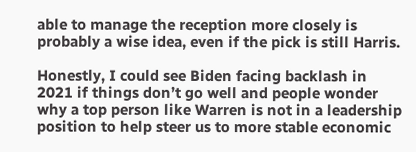able to manage the reception more closely is probably a wise idea, even if the pick is still Harris.

Honestly, I could see Biden facing backlash in 2021 if things don’t go well and people wonder why a top person like Warren is not in a leadership position to help steer us to more stable economic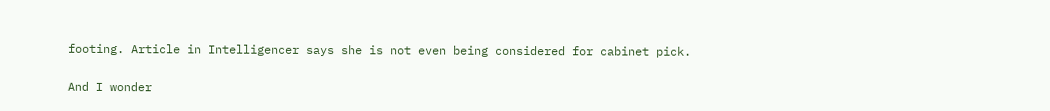footing. Article in Intelligencer says she is not even being considered for cabinet pick.

And I wonder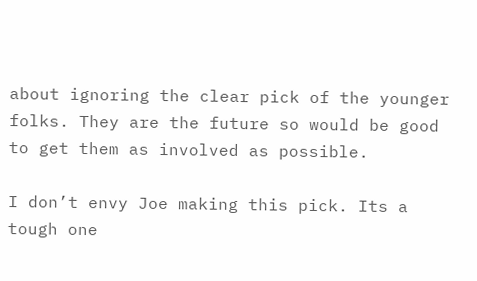about ignoring the clear pick of the younger folks. They are the future so would be good to get them as involved as possible.

I don’t envy Joe making this pick. Its a tough one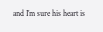and I’m sure his heart is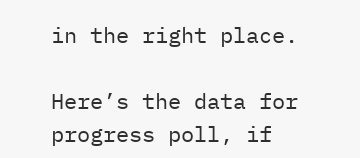in the right place.

Here’s the data for progress poll, if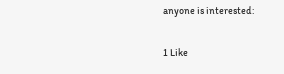anyone is interested:


1 Like